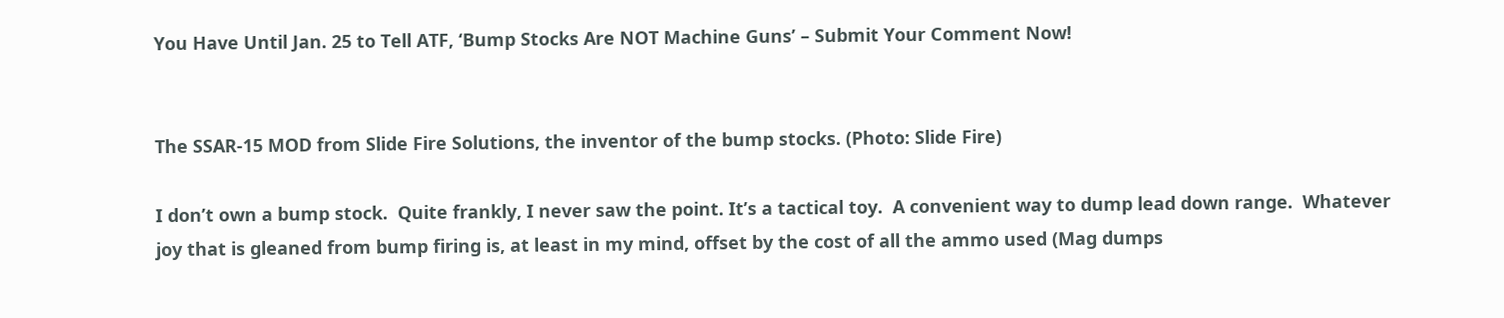You Have Until Jan. 25 to Tell ATF, ‘Bump Stocks Are NOT Machine Guns’ – Submit Your Comment Now!


The SSAR-15 MOD from Slide Fire Solutions, the inventor of the bump stocks. (Photo: Slide Fire)

I don’t own a bump stock.  Quite frankly, I never saw the point. It’s a tactical toy.  A convenient way to dump lead down range.  Whatever joy that is gleaned from bump firing is, at least in my mind, offset by the cost of all the ammo used (Mag dumps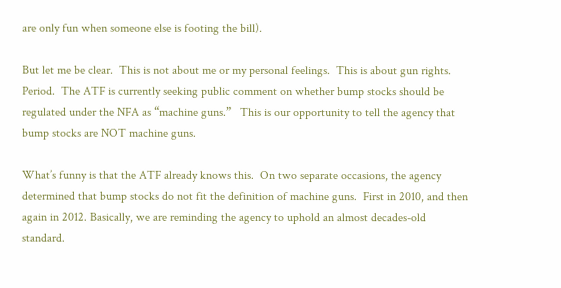are only fun when someone else is footing the bill).

But let me be clear.  This is not about me or my personal feelings.  This is about gun rights.  Period.  The ATF is currently seeking public comment on whether bump stocks should be regulated under the NFA as “machine guns.”   This is our opportunity to tell the agency that bump stocks are NOT machine guns.

What’s funny is that the ATF already knows this.  On two separate occasions, the agency determined that bump stocks do not fit the definition of machine guns.  First in 2010, and then again in 2012. Basically, we are reminding the agency to uphold an almost decades-old standard.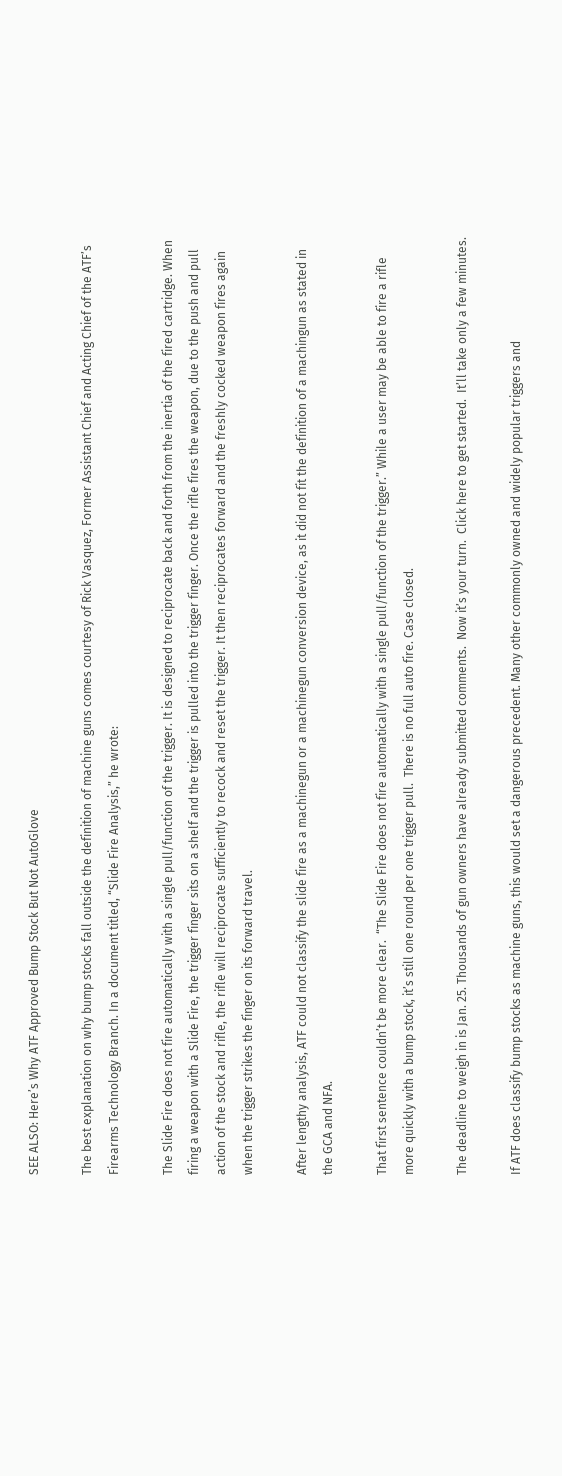SEE ALSO: Here’s Why ATF Approved Bump Stock But Not AutoGlove

The best explanation on why bump stocks fall outside the definition of machine guns comes courtesy of Rick Vasquez, Former Assistant Chief and Acting Chief of the ATF’s Firearms Technology Branch. In a document titled, “Slide Fire Analysis,” he wrote:

The Slide Fire does not fire automatically with a single pull/function of the trigger. It is designed to reciprocate back and forth from the inertia of the fired cartridge. When firing a weapon with a Slide Fire, the trigger finger sits on a shelf and the trigger is pulled into the trigger finger. Once the rifle fires the weapon, due to the push and pull action of the stock and rifle, the rifle will reciprocate sufficiently to recock and reset the trigger. It then reciprocates forward and the freshly cocked weapon fires again when the trigger strikes the finger on its forward travel.

After lengthy analysis, ATF could not classify the slide fire as a machinegun or a machinegun conversion device, as it did not fit the definition of a machingun as stated in the GCA and NFA.

That first sentence couldn’t be more clear.  “The Slide Fire does not fire automatically with a single pull/function of the trigger.” While a user may be able to fire a rifle more quickly with a bump stock, it’s still one round per one trigger pull.  There is no full auto fire. Case closed.

The deadline to weigh in is Jan. 25. Thousands of gun owners have already submitted comments.  Now it’s your turn.  Click here to get started.  It’ll take only a few minutes.

If ATF does classify bump stocks as machine guns, this would set a dangerous precedent. Many other commonly owned and widely popular triggers and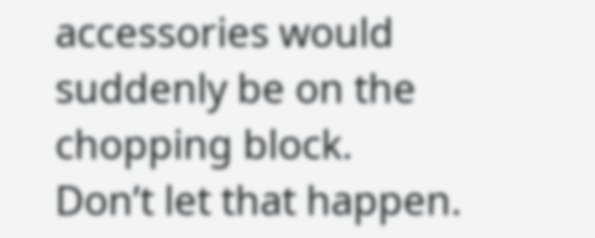accessories would suddenly be on the chopping block.  Don’t let that happen.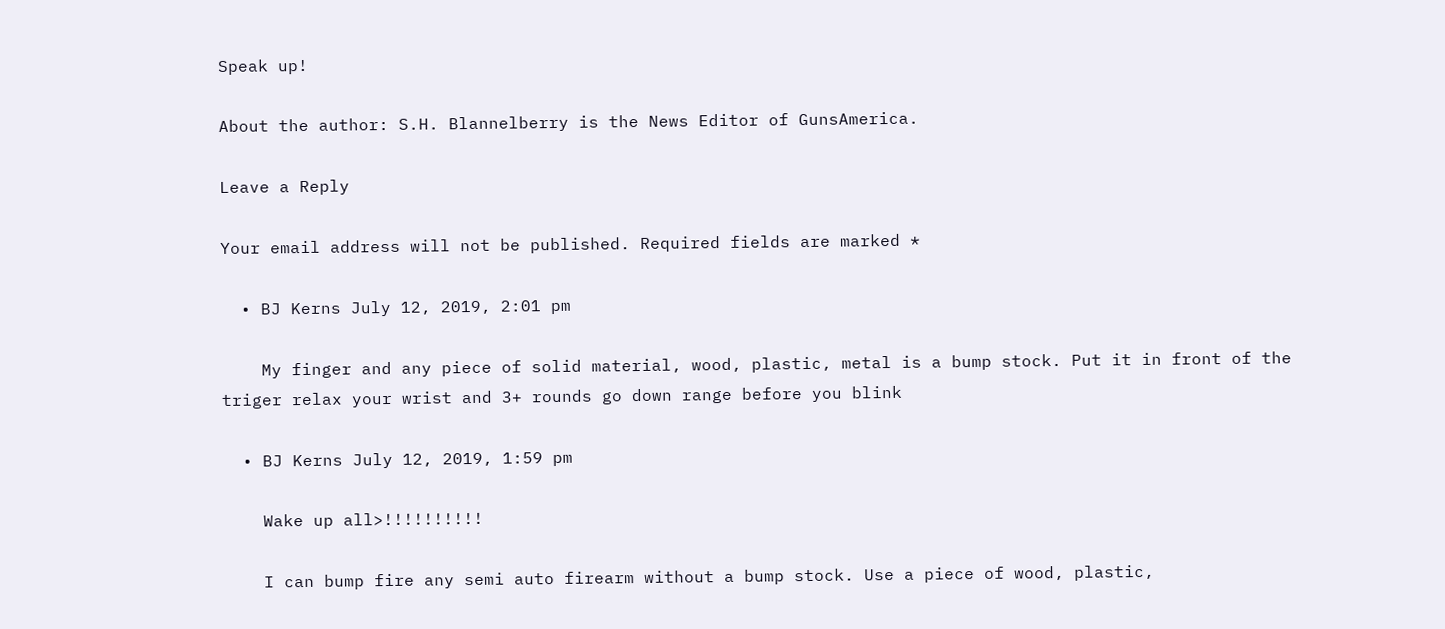Speak up!

About the author: S.H. Blannelberry is the News Editor of GunsAmerica.

Leave a Reply

Your email address will not be published. Required fields are marked *

  • BJ Kerns July 12, 2019, 2:01 pm

    My finger and any piece of solid material, wood, plastic, metal is a bump stock. Put it in front of the triger relax your wrist and 3+ rounds go down range before you blink

  • BJ Kerns July 12, 2019, 1:59 pm

    Wake up all>!!!!!!!!!!

    I can bump fire any semi auto firearm without a bump stock. Use a piece of wood, plastic,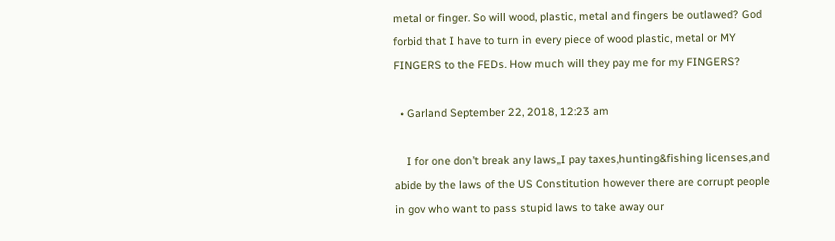metal or finger. So will wood, plastic, metal and fingers be outlawed? God forbid that I have to turn in every piece of wood plastic, metal or MY FINGERS to the FEDs. How much will they pay me for my FINGERS?

  • Garland September 22, 2018, 12:23 am

    I for one don’t break any laws,,I pay taxes,hunting&fishing licenses,and abide by the laws of the US Constitution however there are corrupt people in gov who want to pass stupid laws to take away our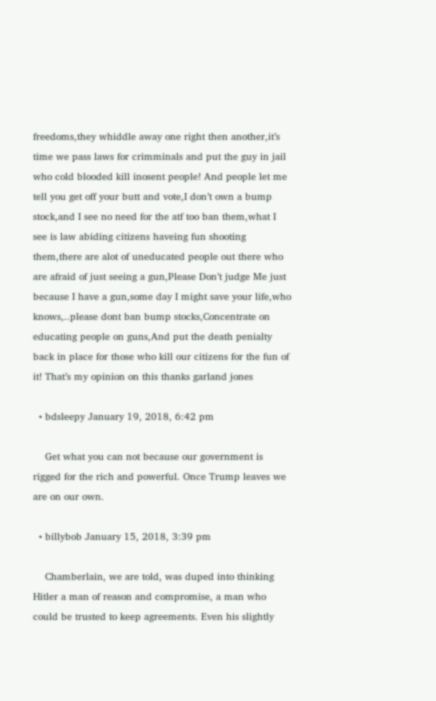freedoms,they whiddle away one right then another,it’s time we pass laws for crimminals and put the guy in jail who cold blooded kill inosent people! And people let me tell you get off your butt and vote,I don’t own a bump stock,and I see no need for the atf too ban them,what I see is law abiding citizens haveing fun shooting them,there are alot of uneducated people out there who are afraid of just seeing a gun,Please Don’t judge Me just because I have a gun,some day I might save your life,who knows,..please dont ban bump stocks,Concentrate on educating people on guns,And put the death penialty back in place for those who kill our citizens for the fun of it! That’s my opinion on this thanks garland jones

  • bdsleepy January 19, 2018, 6:42 pm

    Get what you can not because our government is rigged for the rich and powerful. Once Trump leaves we are on our own.

  • billybob January 15, 2018, 3:39 pm

    Chamberlain, we are told, was duped into thinking Hitler a man of reason and compromise, a man who could be trusted to keep agreements. Even his slightly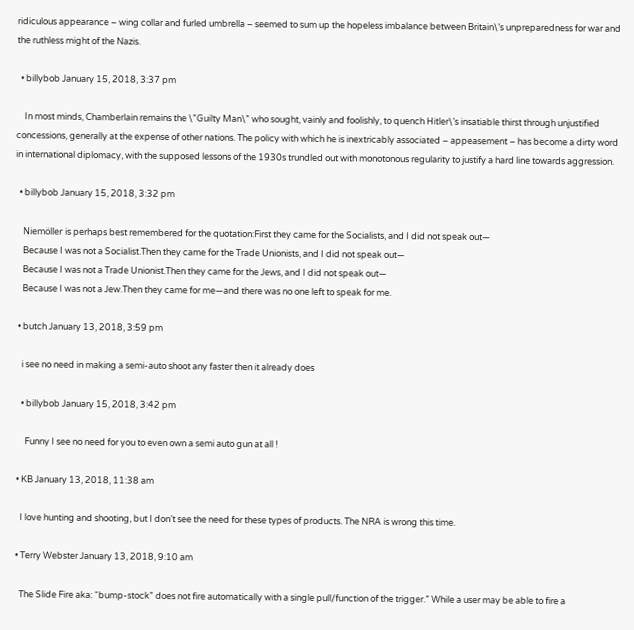ridiculous appearance – wing collar and furled umbrella – seemed to sum up the hopeless imbalance between Britain\’s unpreparedness for war and the ruthless might of the Nazis.

  • billybob January 15, 2018, 3:37 pm

    In most minds, Chamberlain remains the \”Guilty Man\” who sought, vainly and foolishly, to quench Hitler\’s insatiable thirst through unjustified concessions, generally at the expense of other nations. The policy with which he is inextricably associated – appeasement – has become a dirty word in international diplomacy, with the supposed lessons of the 1930s trundled out with monotonous regularity to justify a hard line towards aggression.

  • billybob January 15, 2018, 3:32 pm

    Niemöller is perhaps best remembered for the quotation:First they came for the Socialists, and I did not speak out—
    Because I was not a Socialist.Then they came for the Trade Unionists, and I did not speak out—
    Because I was not a Trade Unionist.Then they came for the Jews, and I did not speak out—
    Because I was not a Jew.Then they came for me—and there was no one left to speak for me.

  • butch January 13, 2018, 3:59 pm

    i see no need in making a semi-auto shoot any faster then it already does

    • billybob January 15, 2018, 3:42 pm

      Funny I see no need for you to even own a semi auto gun at all !

  • KB January 13, 2018, 11:38 am

    I love hunting and shooting, but I don’t see the need for these types of products. The NRA is wrong this time.

  • Terry Webster January 13, 2018, 9:10 am

    The Slide Fire aka: “bump-stock” does not fire automatically with a single pull/function of the trigger.” While a user may be able to fire a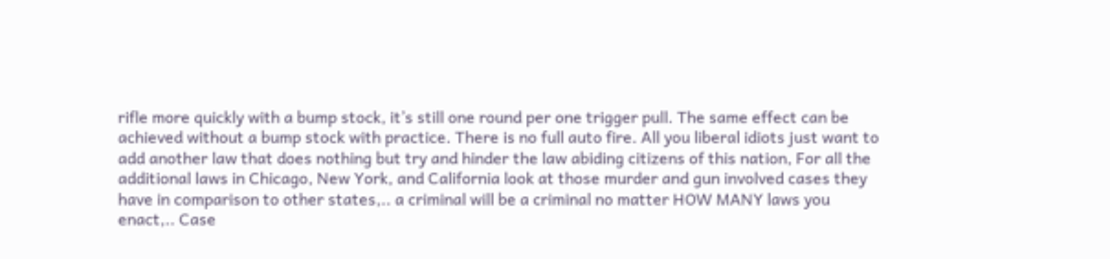rifle more quickly with a bump stock, it’s still one round per one trigger pull. The same effect can be achieved without a bump stock with practice. There is no full auto fire. All you liberal idiots just want to add another law that does nothing but try and hinder the law abiding citizens of this nation, For all the additional laws in Chicago, New York, and California look at those murder and gun involved cases they have in comparison to other states,.. a criminal will be a criminal no matter HOW MANY laws you enact,.. Case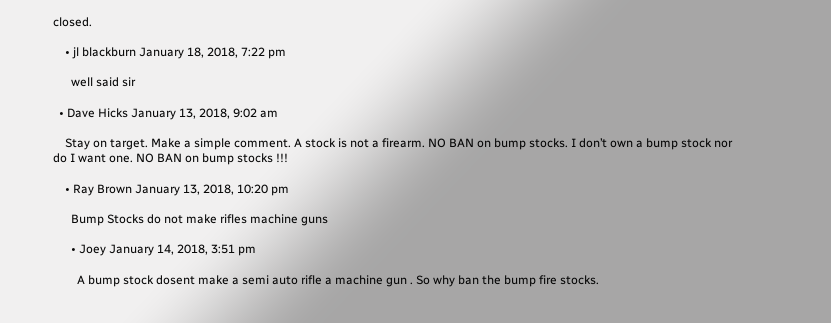closed.

    • jl blackburn January 18, 2018, 7:22 pm

      well said sir

  • Dave Hicks January 13, 2018, 9:02 am

    Stay on target. Make a simple comment. A stock is not a firearm. NO BAN on bump stocks. I don’t own a bump stock nor do I want one. NO BAN on bump stocks !!!

    • Ray Brown January 13, 2018, 10:20 pm

      Bump Stocks do not make rifles machine guns

      • Joey January 14, 2018, 3:51 pm

        A bump stock dosent make a semi auto rifle a machine gun . So why ban the bump fire stocks.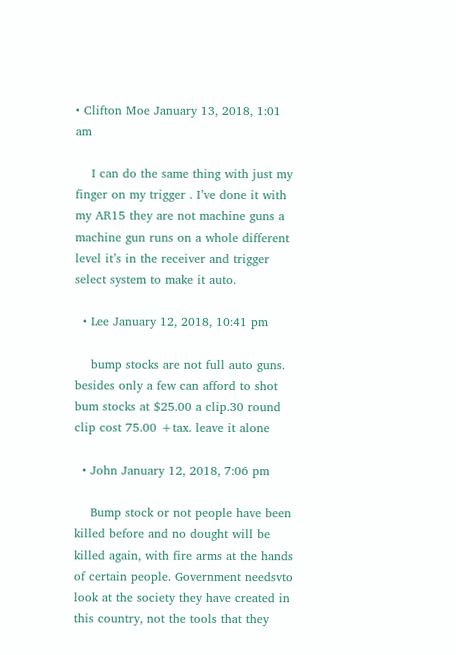• Clifton Moe January 13, 2018, 1:01 am

    I can do the same thing with just my finger on my trigger . I’ve done it with my AR15 they are not machine guns a machine gun runs on a whole different level it’s in the receiver and trigger select system to make it auto.

  • Lee January 12, 2018, 10:41 pm

    bump stocks are not full auto guns. besides only a few can afford to shot bum stocks at $25.00 a clip.30 round clip cost 75.00 +tax. leave it alone

  • John January 12, 2018, 7:06 pm

    Bump stock or not people have been killed before and no dought will be killed again, with fire arms at the hands of certain people. Government needsvto look at the society they have created in this country, not the tools that they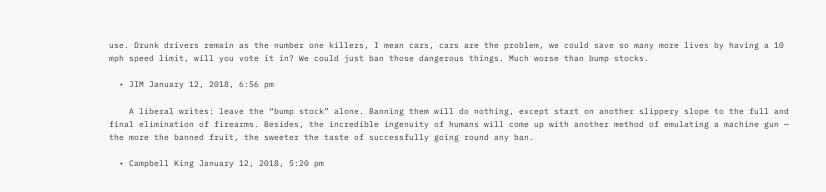use. Drunk drivers remain as the number one killers, I mean cars, cars are the problem, we could save so many more lives by having a 10 mph speed limit, will you vote it in? We could just ban those dangerous things. Much worse than bump stocks.

  • JIM January 12, 2018, 6:56 pm

    A liberal writes: leave the “bump stock” alone. Banning them will do nothing, except start on another slippery slope to the full and final elimination of firearms. Besides, the incredible ingenuity of humans will come up with another method of emulating a machine gun — the more the banned fruit, the sweeter the taste of successfully going round any ban.

  • Campbell King January 12, 2018, 5:20 pm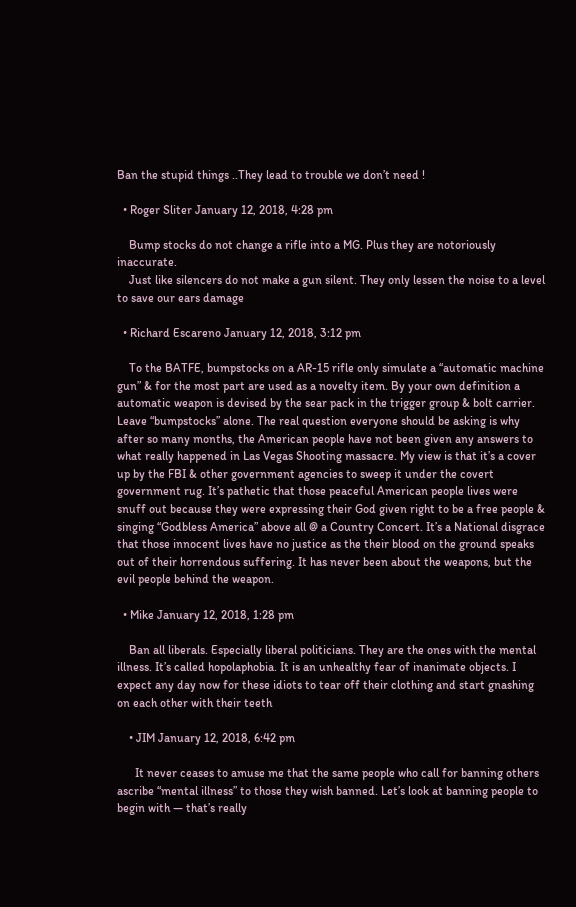Ban the stupid things ..They lead to trouble we don’t need !

  • Roger Sliter January 12, 2018, 4:28 pm

    Bump stocks do not change a rifle into a MG. Plus they are notoriously inaccurate.
    Just like silencers do not make a gun silent. They only lessen the noise to a level to save our ears damage

  • Richard Escareno January 12, 2018, 3:12 pm

    To the BATFE, bumpstocks on a AR-15 rifle only simulate a “automatic machine gun” & for the most part are used as a novelty item. By your own definition a automatic weapon is devised by the sear pack in the trigger group & bolt carrier. Leave “bumpstocks” alone. The real question everyone should be asking is why after so many months, the American people have not been given any answers to what really happened in Las Vegas Shooting massacre. My view is that it’s a cover up by the FBI & other government agencies to sweep it under the covert government rug. It’s pathetic that those peaceful American people lives were snuff out because they were expressing their God given right to be a free people & singing “Godbless America” above all @ a Country Concert. It’s a National disgrace that those innocent lives have no justice as the their blood on the ground speaks out of their horrendous suffering. It has never been about the weapons, but the evil people behind the weapon.

  • Mike January 12, 2018, 1:28 pm

    Ban all liberals. Especially liberal politicians. They are the ones with the mental illness. It’s called hopolaphobia. It is an unhealthy fear of inanimate objects. I expect any day now for these idiots to tear off their clothing and start gnashing on each other with their teeth

    • JIM January 12, 2018, 6:42 pm

      It never ceases to amuse me that the same people who call for banning others ascribe “mental illness” to those they wish banned. Let’s look at banning people to begin with — that’s really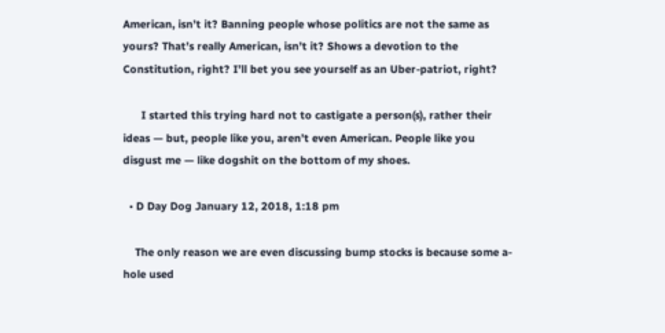American, isn’t it? Banning people whose politics are not the same as yours? That’s really American, isn’t it? Shows a devotion to the Constitution, right? I’ll bet you see yourself as an Uber-patriot, right?

      I started this trying hard not to castigate a person(s), rather their ideas — but, people like you, aren’t even American. People like you disgust me — like dogshit on the bottom of my shoes.

  • D Day Dog January 12, 2018, 1:18 pm

    The only reason we are even discussing bump stocks is because some a-hole used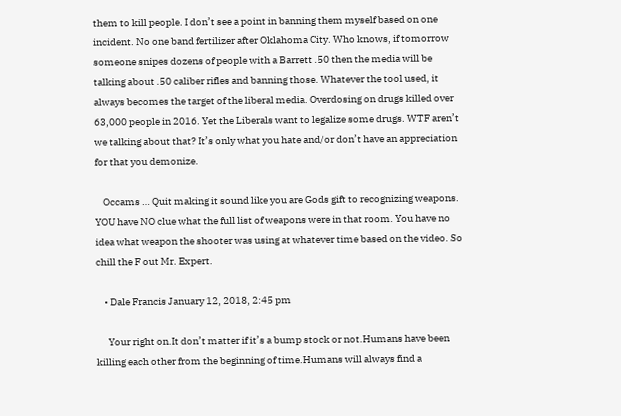them to kill people. I don’t see a point in banning them myself based on one incident. No one band fertilizer after Oklahoma City. Who knows, if tomorrow someone snipes dozens of people with a Barrett .50 then the media will be talking about .50 caliber rifles and banning those. Whatever the tool used, it always becomes the target of the liberal media. Overdosing on drugs killed over 63,000 people in 2016. Yet the Liberals want to legalize some drugs. WTF aren’t we talking about that? It’s only what you hate and/or don’t have an appreciation for that you demonize.

    Occams … Quit making it sound like you are Gods gift to recognizing weapons. YOU have NO clue what the full list of weapons were in that room. You have no idea what weapon the shooter was using at whatever time based on the video. So chill the F out Mr. Expert.

    • Dale Francis January 12, 2018, 2:45 pm

      Your right on.It don’t matter if it’s a bump stock or not.Humans have been killing each other from the beginning of time.Humans will always find a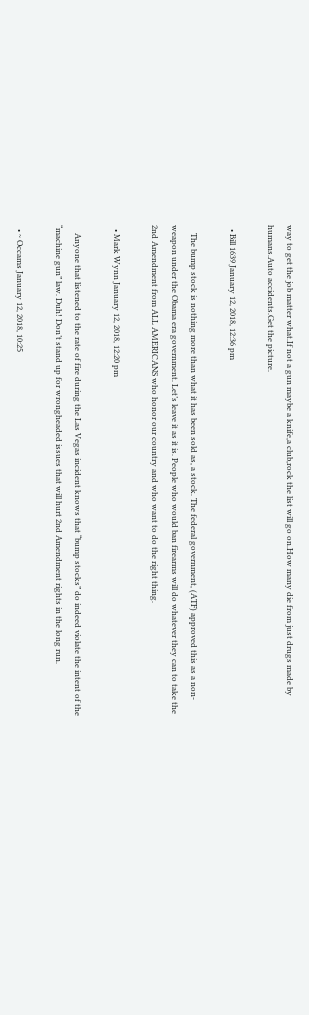way to get the job matter what.If not a gun maybe a knife,a club,rock the list will go on.How many die from just drugs made by humans.Auto accidents.Get the picture.

  • Bill 1639 January 12, 2018, 12:36 pm

    The bump stock is nothing more than what it has been sold as, a stock. The federal government, (ATF) approved this as a non-weapon under the Obama era government. Let’s leave it as it is. People who would ban firearms will do whatever they can to take the 2nd Amendment from ALL AMERICANS who honor our country and who want to do the right thing.

  • Mark Wynn January 12, 2018, 12:20 pm

    Anyone that listened to the rate of fire during the Las Vegas incident knows that “bump stocks” do indeed violate the intent of the “machine gun” law. Duh! Don’t stand up for wrongheaded issues that will hurt 2nd Amendment rights in the long run.

  • ~ Occams January 12, 2018, 10:25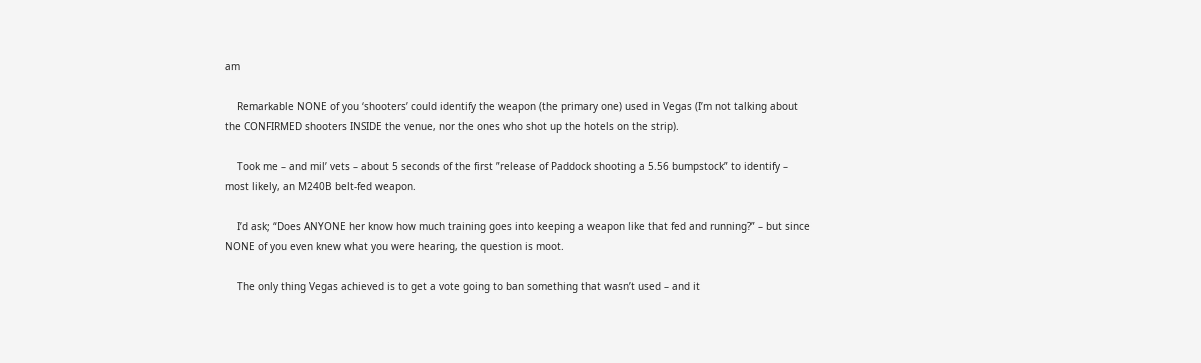am

    Remarkable NONE of you ‘shooters’ could identify the weapon (the primary one) used in Vegas (I’m not talking about the CONFIRMED shooters INSIDE the venue, nor the ones who shot up the hotels on the strip).

    Took me – and mil’ vets – about 5 seconds of the first ”release of Paddock shooting a 5.56 bumpstock” to identify – most likely, an M240B belt-fed weapon.

    I’d ask; “Does ANYONE her know how much training goes into keeping a weapon like that fed and running?” – but since NONE of you even knew what you were hearing, the question is moot.

    The only thing Vegas achieved is to get a vote going to ban something that wasn’t used – and it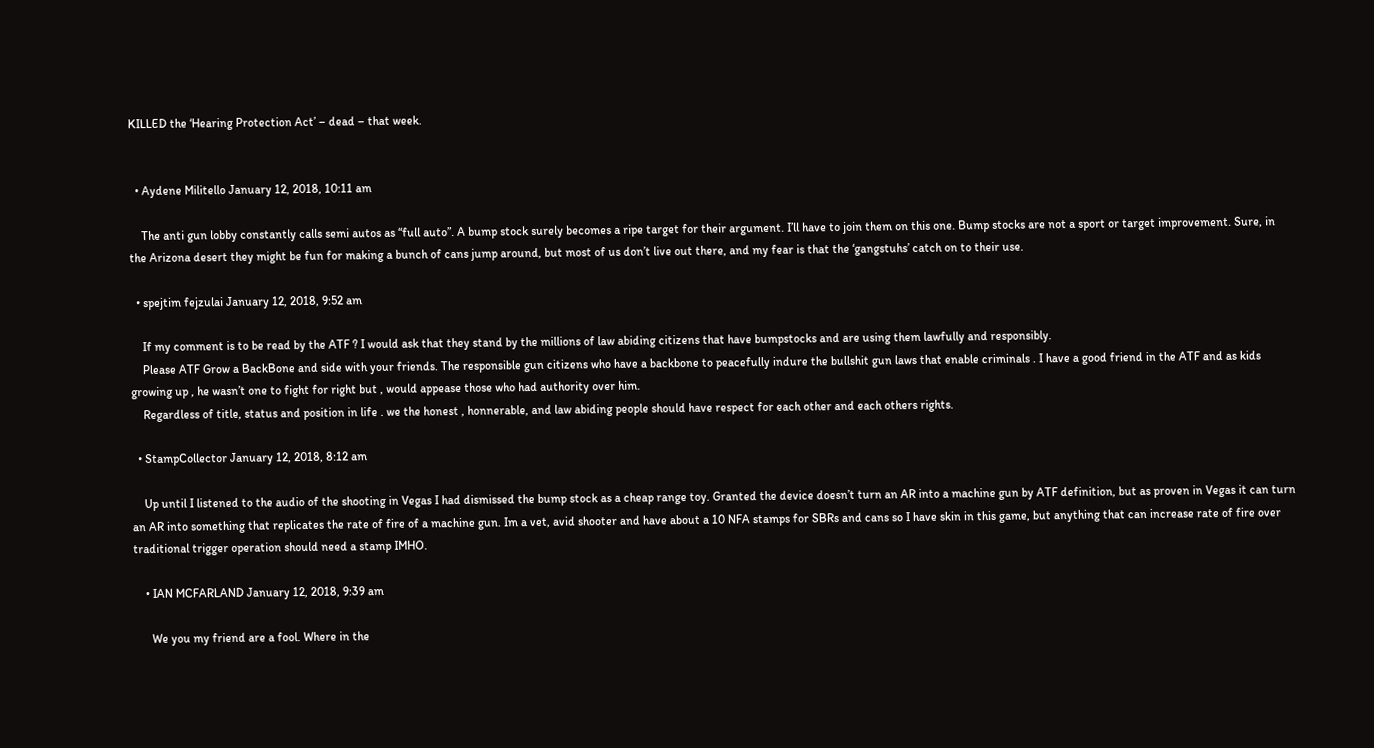KILLED the ‘Hearing Protection Act’ – dead – that week.


  • Aydene Militello January 12, 2018, 10:11 am

    The anti gun lobby constantly calls semi autos as “full auto”. A bump stock surely becomes a ripe target for their argument. I’ll have to join them on this one. Bump stocks are not a sport or target improvement. Sure, in the Arizona desert they might be fun for making a bunch of cans jump around, but most of us don’t live out there, and my fear is that the ‘gangstuhs’ catch on to their use.

  • spejtim fejzulai January 12, 2018, 9:52 am

    If my comment is to be read by the ATF ? I would ask that they stand by the millions of law abiding citizens that have bumpstocks and are using them lawfully and responsibly.
    Please ATF Grow a BackBone and side with your friends. The responsible gun citizens who have a backbone to peacefully indure the bullshit gun laws that enable criminals . I have a good friend in the ATF and as kids growing up , he wasn’t one to fight for right but , would appease those who had authority over him.
    Regardless of title, status and position in life . we the honest , honnerable, and law abiding people should have respect for each other and each others rights.

  • StampCollector January 12, 2018, 8:12 am

    Up until I listened to the audio of the shooting in Vegas I had dismissed the bump stock as a cheap range toy. Granted the device doesn’t turn an AR into a machine gun by ATF definition, but as proven in Vegas it can turn an AR into something that replicates the rate of fire of a machine gun. Im a vet, avid shooter and have about a 10 NFA stamps for SBRs and cans so I have skin in this game, but anything that can increase rate of fire over traditional trigger operation should need a stamp IMHO.

    • IAN MCFARLAND January 12, 2018, 9:39 am

      We you my friend are a fool. Where in the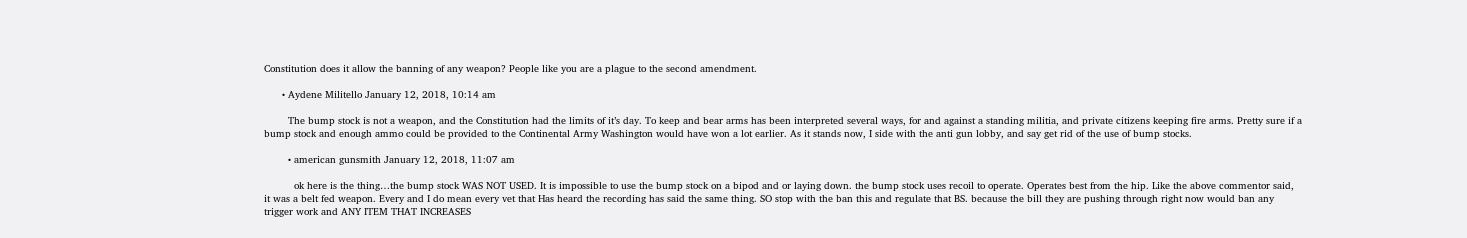Constitution does it allow the banning of any weapon? People like you are a plague to the second amendment.

      • Aydene Militello January 12, 2018, 10:14 am

        The bump stock is not a weapon, and the Constitution had the limits of it’s day. To keep and bear arms has been interpreted several ways, for and against a standing militia, and private citizens keeping fire arms. Pretty sure if a bump stock and enough ammo could be provided to the Continental Army Washington would have won a lot earlier. As it stands now, I side with the anti gun lobby, and say get rid of the use of bump stocks.

        • american gunsmith January 12, 2018, 11:07 am

          ok here is the thing…the bump stock WAS NOT USED. It is impossible to use the bump stock on a bipod and or laying down. the bump stock uses recoil to operate. Operates best from the hip. Like the above commentor said, it was a belt fed weapon. Every and I do mean every vet that Has heard the recording has said the same thing. SO stop with the ban this and regulate that BS. because the bill they are pushing through right now would ban any trigger work and ANY ITEM THAT INCREASES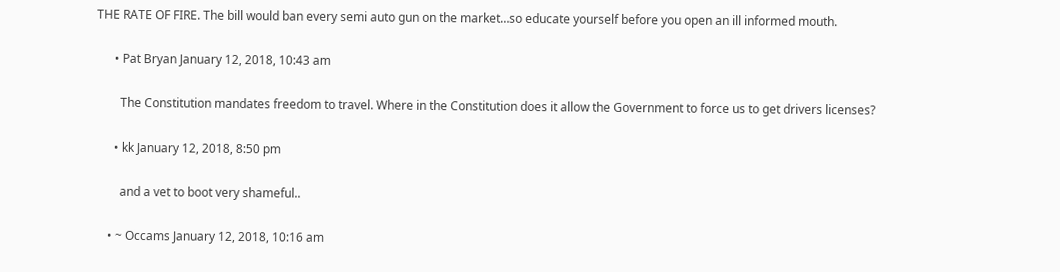THE RATE OF FIRE. The bill would ban every semi auto gun on the market…so educate yourself before you open an ill informed mouth.

      • Pat Bryan January 12, 2018, 10:43 am

        The Constitution mandates freedom to travel. Where in the Constitution does it allow the Government to force us to get drivers licenses?

      • kk January 12, 2018, 8:50 pm

        and a vet to boot very shameful..

    • ~ Occams January 12, 2018, 10:16 am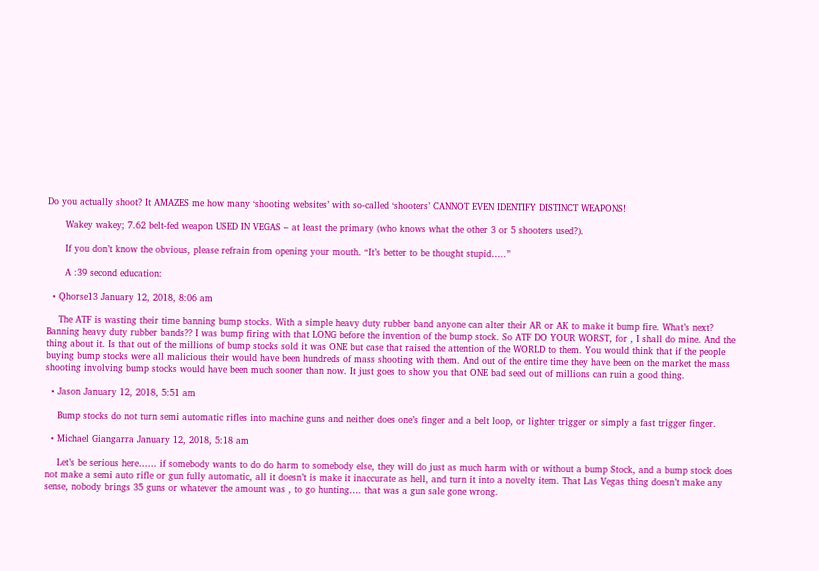Do you actually shoot? It AMAZES me how many ‘shooting websites’ with so-called ‘shooters’ CANNOT EVEN IDENTIFY DISTINCT WEAPONS!

      Wakey wakey; 7.62 belt-fed weapon USED IN VEGAS – at least the primary (who knows what the other 3 or 5 shooters used?).

      If you don’t know the obvious, please refrain from opening your mouth. “It’s better to be thought stupid…..”

      A :39 second education:

  • Qhorse13 January 12, 2018, 8:06 am

    The ATF is wasting their time banning bump stocks. With a simple heavy duty rubber band anyone can alter their AR or AK to make it bump fire. What’s next? Banning heavy duty rubber bands?? I was bump firing with that LONG before the invention of the bump stock. So ATF DO YOUR WORST, for , I shall do mine. And the thing about it. Is that out of the millions of bump stocks sold it was ONE but case that raised the attention of the WORLD to them. You would think that if the people buying bump stocks were all malicious their would have been hundreds of mass shooting with them. And out of the entire time they have been on the market the mass shooting involving bump stocks would have been much sooner than now. It just goes to show you that ONE bad seed out of millions can ruin a good thing.

  • Jason January 12, 2018, 5:51 am

    Bump stocks do not turn semi automatic rifles into machine guns and neither does one’s finger and a belt loop, or lighter trigger or simply a fast trigger finger.

  • Michael Giangarra January 12, 2018, 5:18 am

    Let’s be serious here…… if somebody wants to do do harm to somebody else, they will do just as much harm with or without a bump Stock, and a bump stock does not make a semi auto rifle or gun fully automatic, all it doesn’t is make it inaccurate as hell, and turn it into a novelty item. That Las Vegas thing doesn’t make any sense, nobody brings 35 guns or whatever the amount was , to go hunting…. that was a gun sale gone wrong.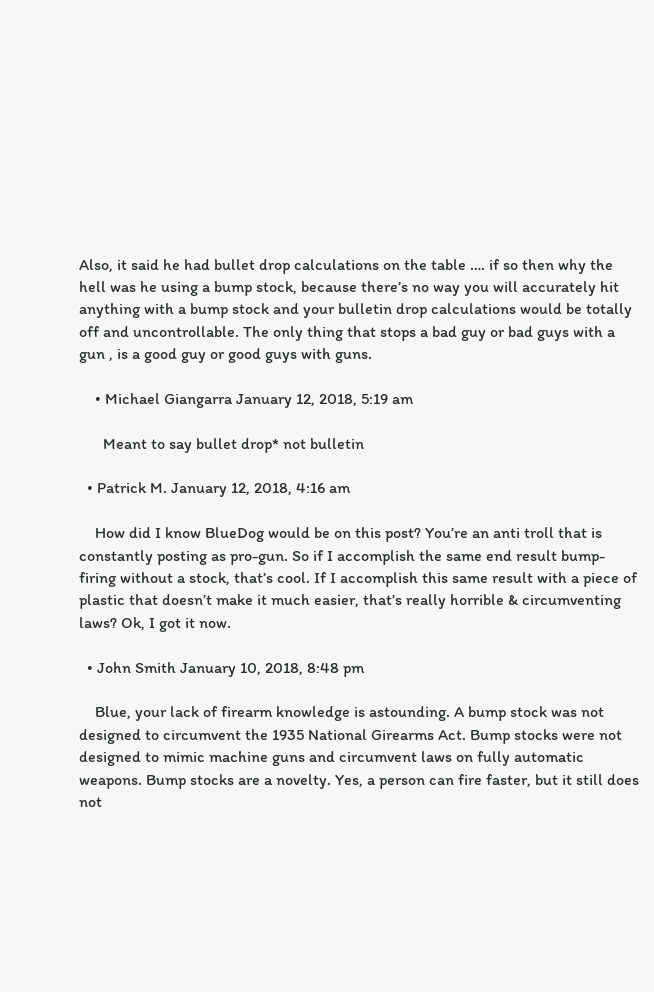Also, it said he had bullet drop calculations on the table …. if so then why the hell was he using a bump stock, because there’s no way you will accurately hit anything with a bump stock and your bulletin drop calculations would be totally off and uncontrollable. The only thing that stops a bad guy or bad guys with a gun , is a good guy or good guys with guns.

    • Michael Giangarra January 12, 2018, 5:19 am

      Meant to say bullet drop* not bulletin

  • Patrick M. January 12, 2018, 4:16 am

    How did I know BlueDog would be on this post? You’re an anti troll that is constantly posting as pro-gun. So if I accomplish the same end result bump- firing without a stock, that’s cool. If I accomplish this same result with a piece of plastic that doesn’t make it much easier, that’s really horrible & circumventing laws? Ok, I got it now.

  • John Smith January 10, 2018, 8:48 pm

    Blue, your lack of firearm knowledge is astounding. A bump stock was not designed to circumvent the 1935 National Girearms Act. Bump stocks were not designed to mimic machine guns and circumvent laws on fully automatic weapons. Bump stocks are a novelty. Yes, a person can fire faster, but it still does not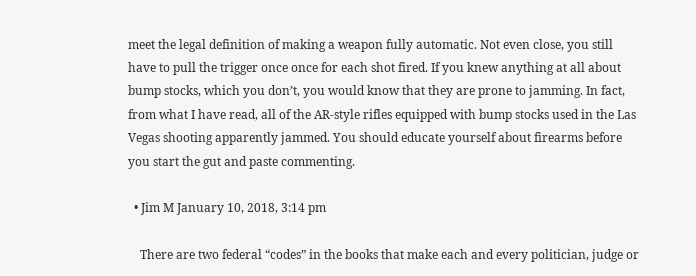meet the legal definition of making a weapon fully automatic. Not even close, you still have to pull the trigger once once for each shot fired. If you knew anything at all about bump stocks, which you don’t, you would know that they are prone to jamming. In fact, from what I have read, all of the AR-style rifles equipped with bump stocks used in the Las Vegas shooting apparently jammed. You should educate yourself about firearms before you start the gut and paste commenting.

  • Jim M January 10, 2018, 3:14 pm

    There are two federal “codes” in the books that make each and every politician, judge or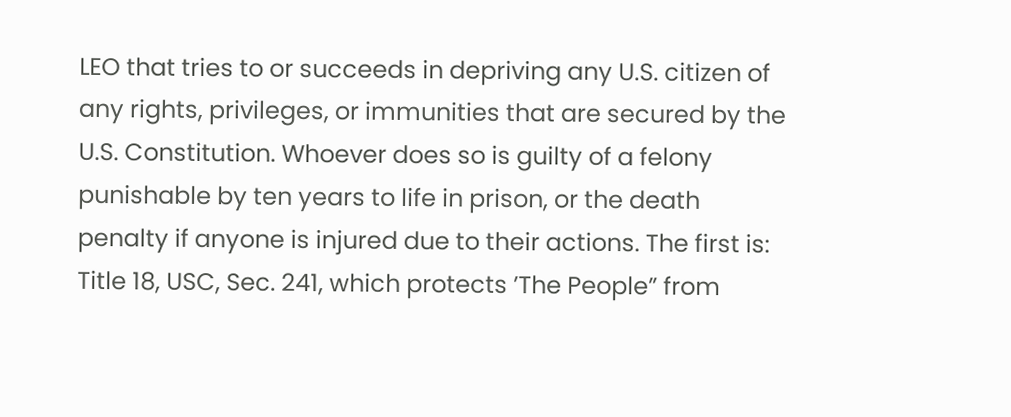LEO that tries to or succeeds in depriving any U.S. citizen of any rights, privileges, or immunities that are secured by the U.S. Constitution. Whoever does so is guilty of a felony punishable by ten years to life in prison, or the death penalty if anyone is injured due to their actions. The first is: Title 18, USC, Sec. 241, which protects ’The People” from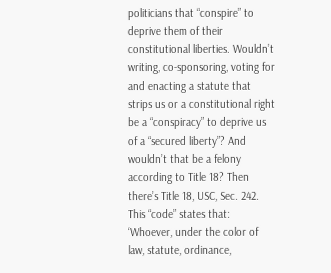politicians that “conspire” to deprive them of their constitutional liberties. Wouldn’t writing, co-sponsoring, voting for and enacting a statute that strips us or a constitutional right be a “conspiracy” to deprive us of a “secured liberty”? And wouldn’t that be a felony according to Title 18? Then there’s Title 18, USC, Sec. 242. This “code” states that: ‘Whoever, under the color of law, statute, ordinance,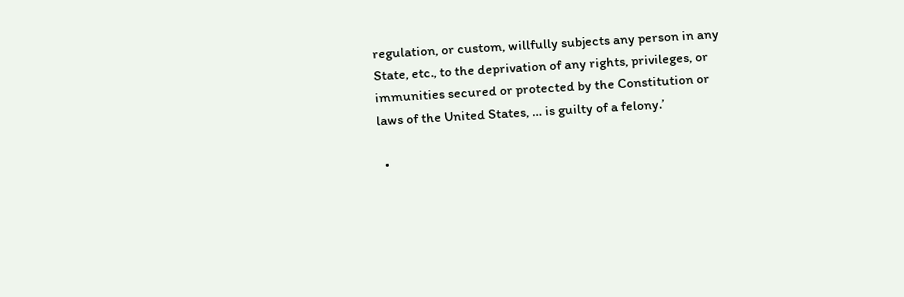regulation, or custom, willfully subjects any person in any State, etc., to the deprivation of any rights, privileges, or immunities secured or protected by the Constitution or laws of the United States, … is guilty of a felony.’

  •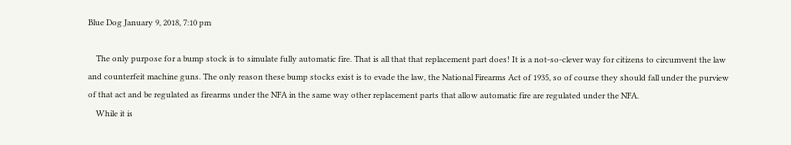Blue Dog January 9, 2018, 7:10 pm

    The only purpose for a bump stock is to simulate fully automatic fire. That is all that that replacement part does! It is a not-so-clever way for citizens to circumvent the law and counterfeit machine guns. The only reason these bump stocks exist is to evade the law, the National Firearms Act of 1935, so of course they should fall under the purview of that act and be regulated as firearms under the NFA in the same way other replacement parts that allow automatic fire are regulated under the NFA.
    While it is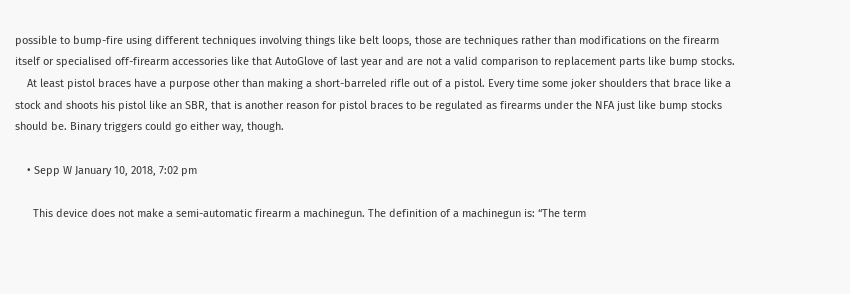possible to bump-fire using different techniques involving things like belt loops, those are techniques rather than modifications on the firearm itself or specialised off-firearm accessories like that AutoGlove of last year and are not a valid comparison to replacement parts like bump stocks.
    At least pistol braces have a purpose other than making a short-barreled rifle out of a pistol. Every time some joker shoulders that brace like a stock and shoots his pistol like an SBR, that is another reason for pistol braces to be regulated as firearms under the NFA just like bump stocks should be. Binary triggers could go either way, though.

    • Sepp W January 10, 2018, 7:02 pm

      This device does not make a semi-automatic firearm a machinegun. The definition of a machinegun is: “The term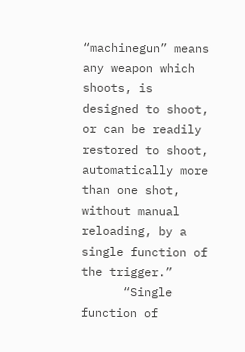“machinegun” means any weapon which shoots, is designed to shoot, or can be readily restored to shoot, automatically more than one shot, without manual reloading, by a single function of the trigger.”
      “Single function of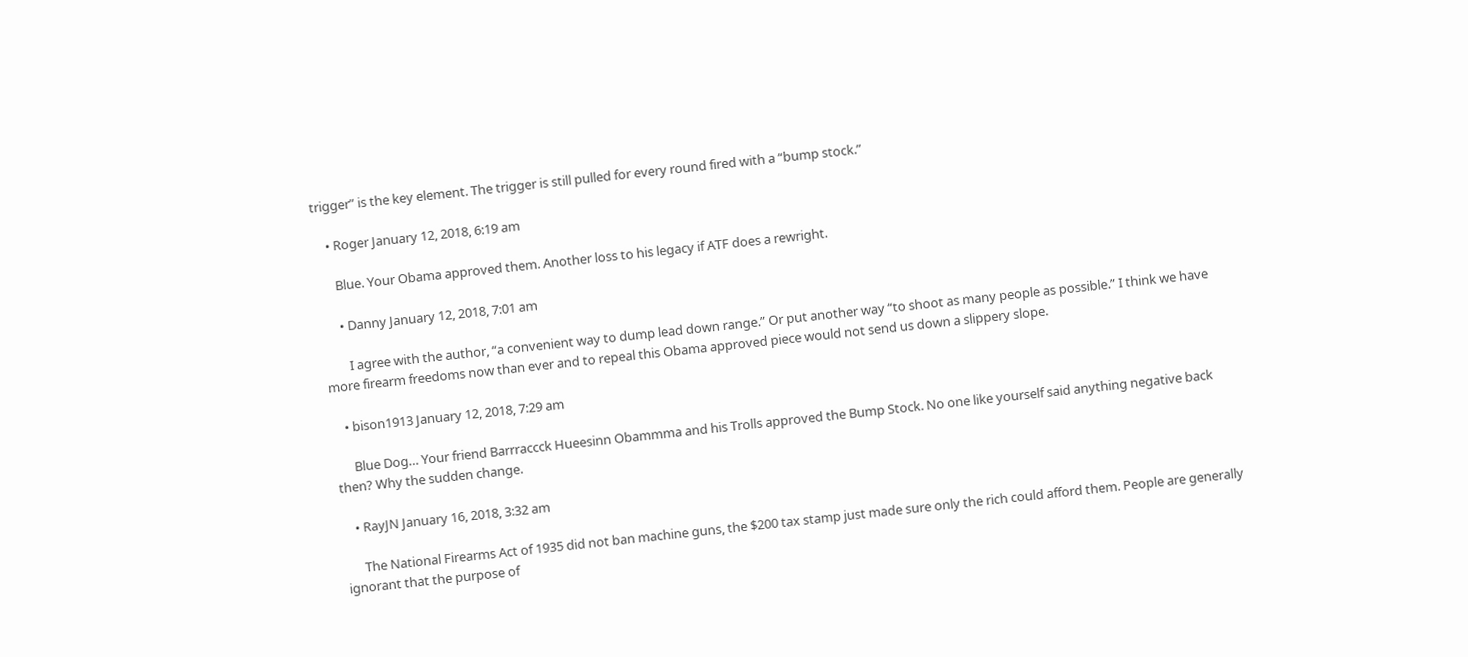trigger” is the key element. The trigger is still pulled for every round fired with a “bump stock.”

    • Roger January 12, 2018, 6:19 am

      Blue. Your Obama approved them. Another loss to his legacy if ATF does a rewright.

      • Danny January 12, 2018, 7:01 am

        I agree with the author, “a convenient way to dump lead down range.” Or put another way “to shoot as many people as possible.” I think we have more firearm freedoms now than ever and to repeal this Obama approved piece would not send us down a slippery slope.

    • bison1913 January 12, 2018, 7:29 am

      Blue Dog… Your friend Barrraccck Hueesinn Obammma and his Trolls approved the Bump Stock. No one like yourself said anything negative back then? Why the sudden change.

    • RayJN January 16, 2018, 3:32 am

      The National Firearms Act of 1935 did not ban machine guns, the $200 tax stamp just made sure only the rich could afford them. People are generally ignorant that the purpose of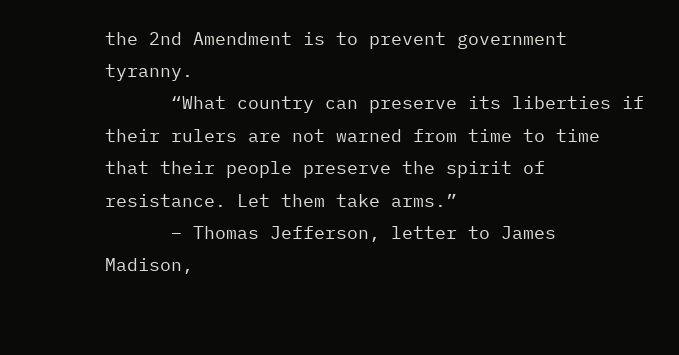the 2nd Amendment is to prevent government tyranny.
      “What country can preserve its liberties if their rulers are not warned from time to time that their people preserve the spirit of resistance. Let them take arms.”
      – Thomas Jefferson, letter to James Madison,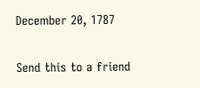December 20, 1787

Send this to a friend